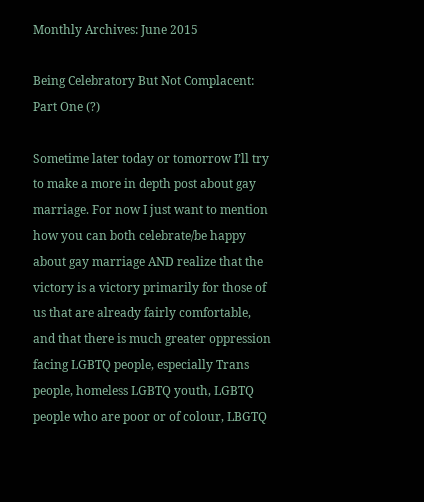Monthly Archives: June 2015

Being Celebratory But Not Complacent: Part One (?)

Sometime later today or tomorrow I’ll try to make a more in depth post about gay marriage. For now I just want to mention how you can both celebrate/be happy about gay marriage AND realize that the victory is a victory primarily for those of us that are already fairly comfortable, and that there is much greater oppression facing LGBTQ people, especially Trans people, homeless LGBTQ youth, LGBTQ people who are poor or of colour, LBGTQ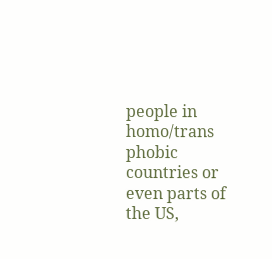people in homo/trans phobic countries or even parts of the US,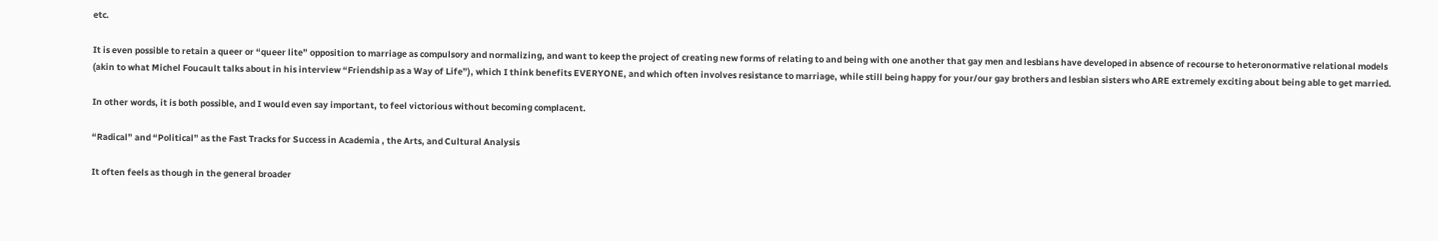etc.

It is even possible to retain a queer or “queer lite” opposition to marriage as compulsory and normalizing, and want to keep the project of creating new forms of relating to and being with one another that gay men and lesbians have developed in absence of recourse to heteronormative relational models (akin to what Michel Foucault talks about in his interview “Friendship as a Way of Life”), which I think benefits EVERYONE, and which often involves resistance to marriage, while still being happy for your/our gay brothers and lesbian sisters who ARE extremely exciting about being able to get married.

In other words, it is both possible, and I would even say important, to feel victorious without becoming complacent.

“Radical” and “Political” as the Fast Tracks for Success in Academia , the Arts, and Cultural Analysis

It often feels as though in the general broader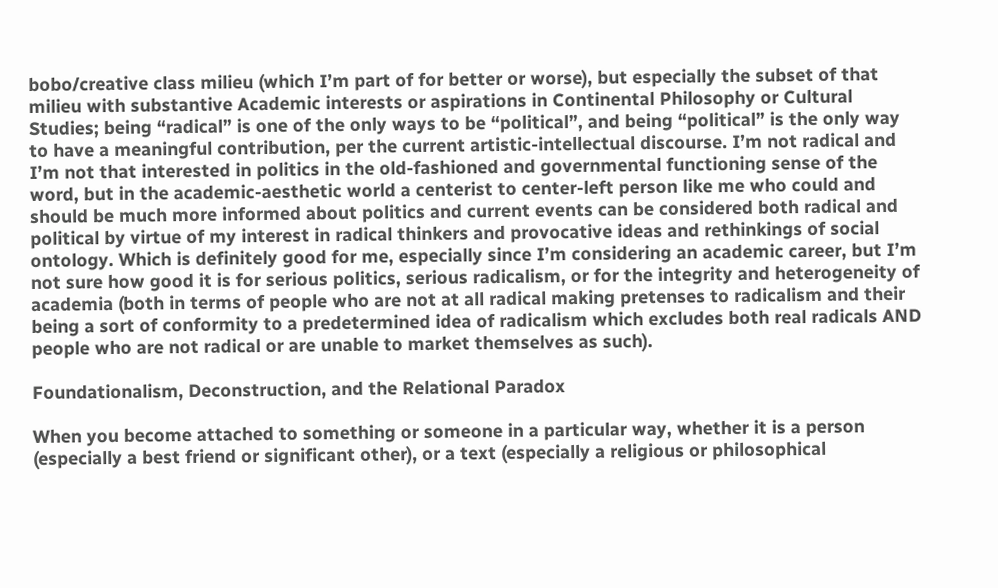bobo/creative class milieu (which I’m part of for better or worse), but especially the subset of that milieu with substantive Academic interests or aspirations in Continental Philosophy or Cultural Studies; being “radical” is one of the only ways to be “political”, and being “political” is the only way to have a meaningful contribution, per the current artistic-intellectual discourse. I’m not radical and I’m not that interested in politics in the old-fashioned and governmental functioning sense of the word, but in the academic-aesthetic world a centerist to center-left person like me who could and should be much more informed about politics and current events can be considered both radical and political by virtue of my interest in radical thinkers and provocative ideas and rethinkings of social ontology. Which is definitely good for me, especially since I’m considering an academic career, but I’m not sure how good it is for serious politics, serious radicalism, or for the integrity and heterogeneity of academia (both in terms of people who are not at all radical making pretenses to radicalism and their being a sort of conformity to a predetermined idea of radicalism which excludes both real radicals AND people who are not radical or are unable to market themselves as such).

Foundationalism, Deconstruction, and the Relational Paradox

When you become attached to something or someone in a particular way, whether it is a person (especially a best friend or significant other), or a text (especially a religious or philosophical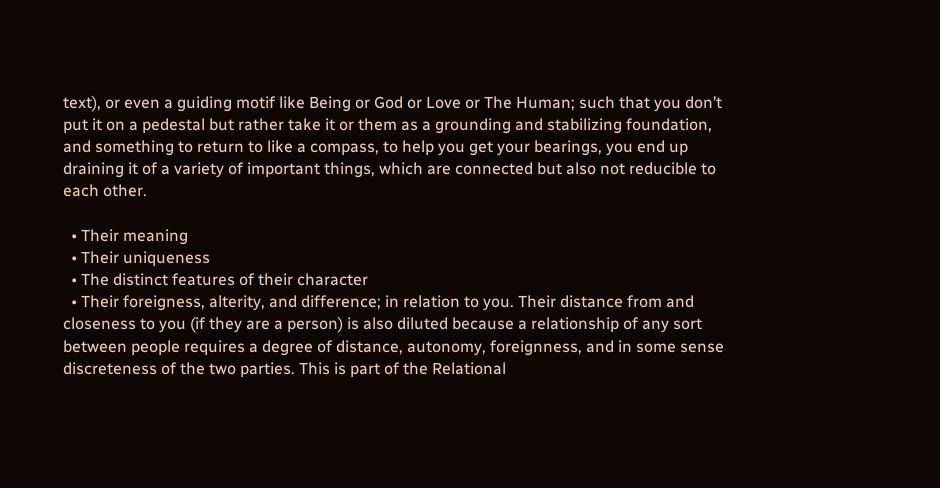text), or even a guiding motif like Being or God or Love or The Human; such that you don’t put it on a pedestal but rather take it or them as a grounding and stabilizing foundation, and something to return to like a compass, to help you get your bearings, you end up draining it of a variety of important things, which are connected but also not reducible to each other.

  • Their meaning
  • Their uniqueness
  • The distinct features of their character
  • Their foreigness, alterity, and difference; in relation to you. Their distance from and closeness to you (if they are a person) is also diluted because a relationship of any sort between people requires a degree of distance, autonomy, foreignness, and in some sense discreteness of the two parties. This is part of the Relational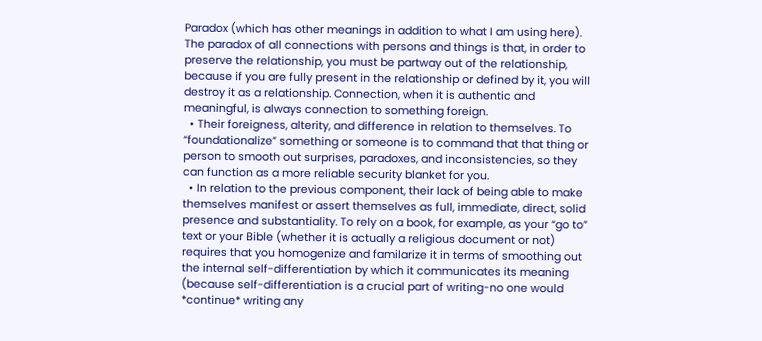Paradox (which has other meanings in addition to what I am using here). The paradox of all connections with persons and things is that, in order to preserve the relationship, you must be partway out of the relationship, because if you are fully present in the relationship or defined by it, you will destroy it as a relationship. Connection, when it is authentic and meaningful, is always connection to something foreign.
  • Their foreigness, alterity, and difference in relation to themselves. To “foundationalize” something or someone is to command that that thing or person to smooth out surprises, paradoxes, and inconsistencies, so they can function as a more reliable security blanket for you.
  • In relation to the previous component, their lack of being able to make themselves manifest or assert themselves as full, immediate, direct, solid presence and substantiality. To rely on a book, for example, as your “go to” text or your Bible (whether it is actually a religious document or not) requires that you homogenize and familarize it in terms of smoothing out the internal self-differentiation by which it communicates its meaning (because self-differentiation is a crucial part of writing-no one would *continue* writing any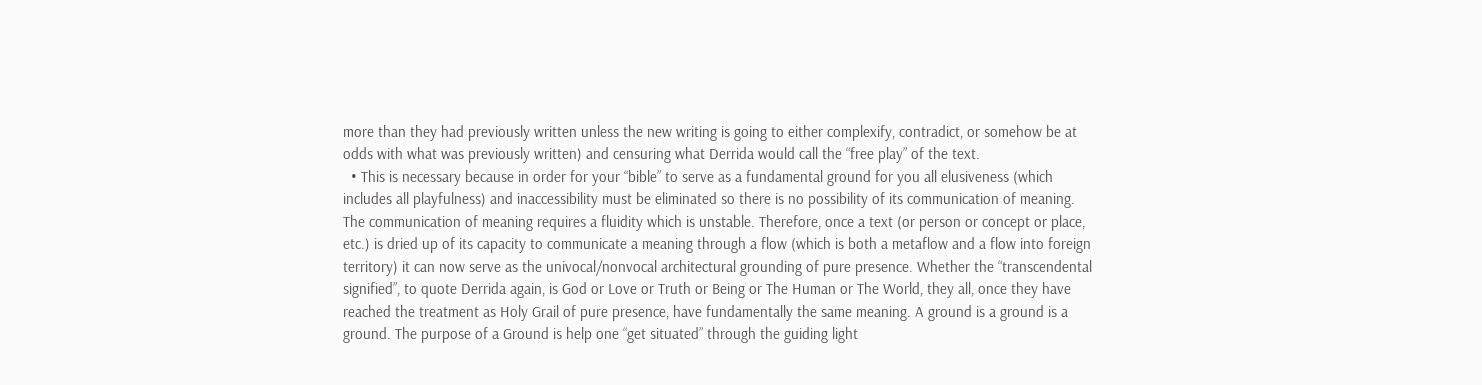more than they had previously written unless the new writing is going to either complexify, contradict, or somehow be at odds with what was previously written) and censuring what Derrida would call the “free play” of the text.
  • This is necessary because in order for your “bible” to serve as a fundamental ground for you all elusiveness (which includes all playfulness) and inaccessibility must be eliminated so there is no possibility of its communication of meaning. The communication of meaning requires a fluidity which is unstable. Therefore, once a text (or person or concept or place, etc.) is dried up of its capacity to communicate a meaning through a flow (which is both a metaflow and a flow into foreign territory) it can now serve as the univocal/nonvocal architectural grounding of pure presence. Whether the “transcendental signified”, to quote Derrida again, is God or Love or Truth or Being or The Human or The World, they all, once they have reached the treatment as Holy Grail of pure presence, have fundamentally the same meaning. A ground is a ground is a ground. The purpose of a Ground is help one “get situated” through the guiding light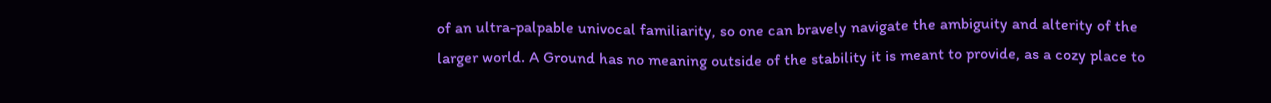of an ultra-palpable univocal familiarity, so one can bravely navigate the ambiguity and alterity of the larger world. A Ground has no meaning outside of the stability it is meant to provide, as a cozy place to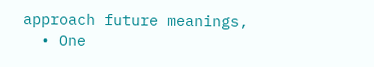approach future meanings,
  • One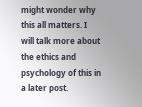might wonder why this all matters. I will talk more about the ethics and psychology of this in a later post.